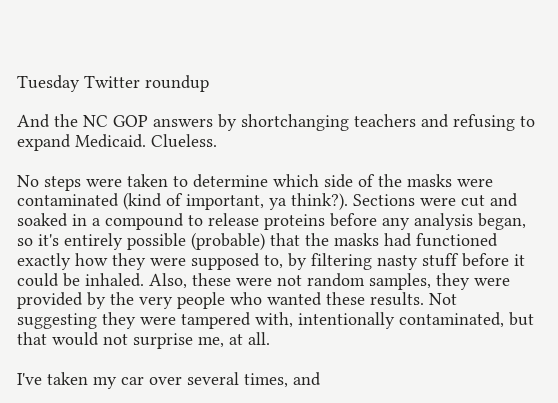Tuesday Twitter roundup

And the NC GOP answers by shortchanging teachers and refusing to expand Medicaid. Clueless.

No steps were taken to determine which side of the masks were contaminated (kind of important, ya think?). Sections were cut and soaked in a compound to release proteins before any analysis began, so it's entirely possible (probable) that the masks had functioned exactly how they were supposed to, by filtering nasty stuff before it could be inhaled. Also, these were not random samples, they were provided by the very people who wanted these results. Not suggesting they were tampered with, intentionally contaminated, but that would not surprise me, at all.

I've taken my car over several times, and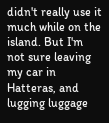didn't really use it much while on the island. But I'm not sure leaving my car in Hatteras, and lugging luggage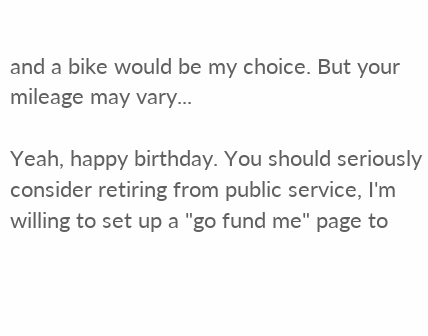and a bike would be my choice. But your mileage may vary...

Yeah, happy birthday. You should seriously consider retiring from public service, I'm willing to set up a "go fund me" page to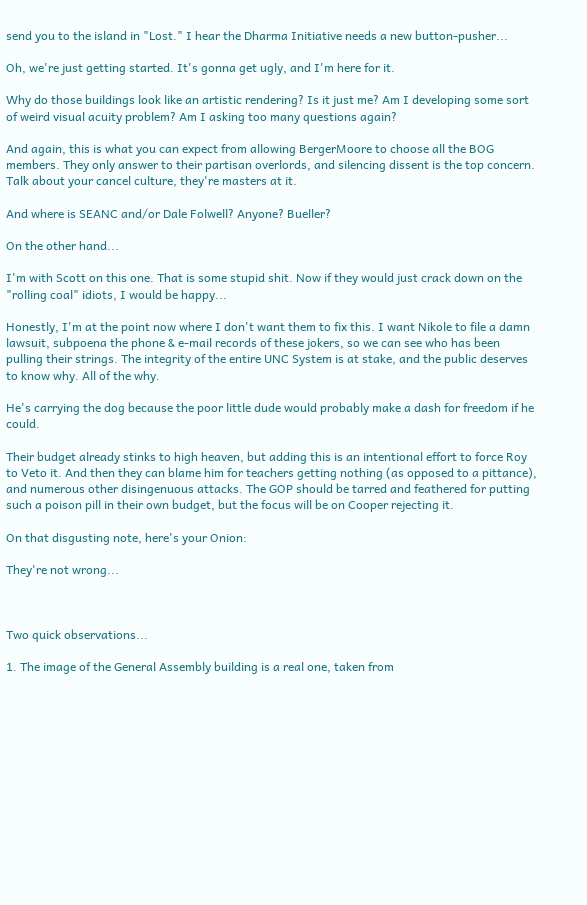send you to the island in "Lost." I hear the Dharma Initiative needs a new button-pusher...

Oh, we're just getting started. It's gonna get ugly, and I'm here for it.

Why do those buildings look like an artistic rendering? Is it just me? Am I developing some sort of weird visual acuity problem? Am I asking too many questions again?

And again, this is what you can expect from allowing BergerMoore to choose all the BOG members. They only answer to their partisan overlords, and silencing dissent is the top concern. Talk about your cancel culture, they're masters at it.

And where is SEANC and/or Dale Folwell? Anyone? Bueller?

On the other hand...

I'm with Scott on this one. That is some stupid shit. Now if they would just crack down on the "rolling coal" idiots, I would be happy...

Honestly, I'm at the point now where I don't want them to fix this. I want Nikole to file a damn lawsuit, subpoena the phone & e-mail records of these jokers, so we can see who has been pulling their strings. The integrity of the entire UNC System is at stake, and the public deserves to know why. All of the why.

He's carrying the dog because the poor little dude would probably make a dash for freedom if he could.

Their budget already stinks to high heaven, but adding this is an intentional effort to force Roy to Veto it. And then they can blame him for teachers getting nothing (as opposed to a pittance), and numerous other disingenuous attacks. The GOP should be tarred and feathered for putting such a poison pill in their own budget, but the focus will be on Cooper rejecting it.

On that disgusting note, here's your Onion:

They're not wrong...



Two quick observations...

1. The image of the General Assembly building is a real one, taken from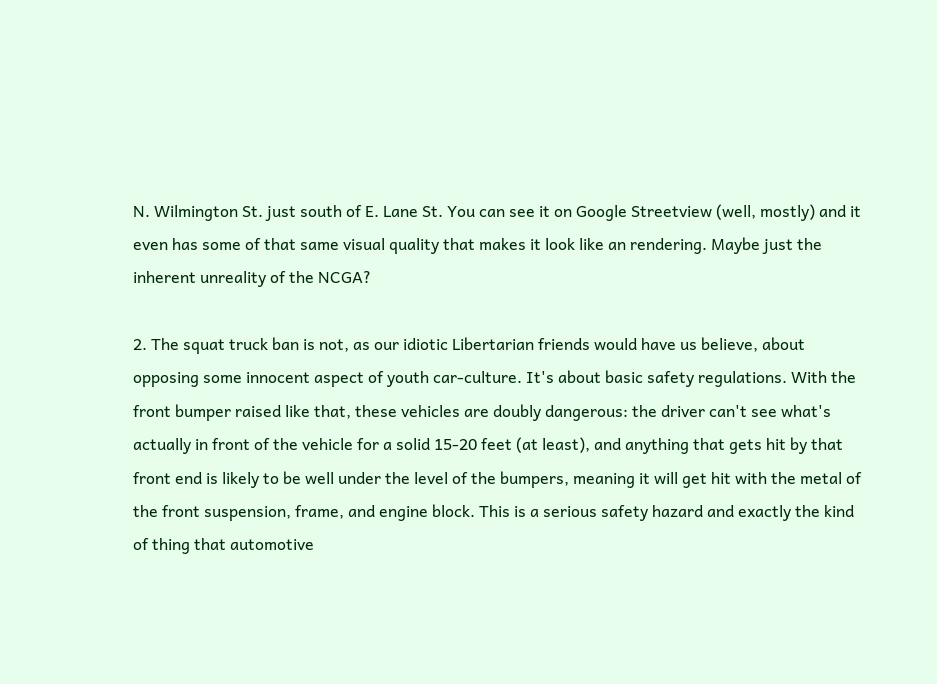N. Wilmington St. just south of E. Lane St. You can see it on Google Streetview (well, mostly) and it even has some of that same visual quality that makes it look like an rendering. Maybe just the inherent unreality of the NCGA?

2. The squat truck ban is not, as our idiotic Libertarian friends would have us believe, about opposing some innocent aspect of youth car-culture. It's about basic safety regulations. With the front bumper raised like that, these vehicles are doubly dangerous: the driver can't see what's actually in front of the vehicle for a solid 15-20 feet (at least), and anything that gets hit by that front end is likely to be well under the level of the bumpers, meaning it will get hit with the metal of the front suspension, frame, and engine block. This is a serious safety hazard and exactly the kind of thing that automotive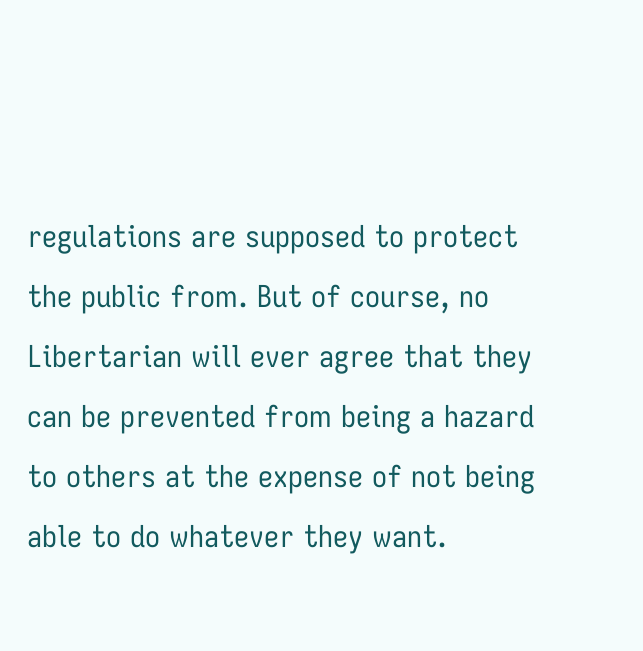regulations are supposed to protect the public from. But of course, no Libertarian will ever agree that they can be prevented from being a hazard to others at the expense of not being able to do whatever they want.